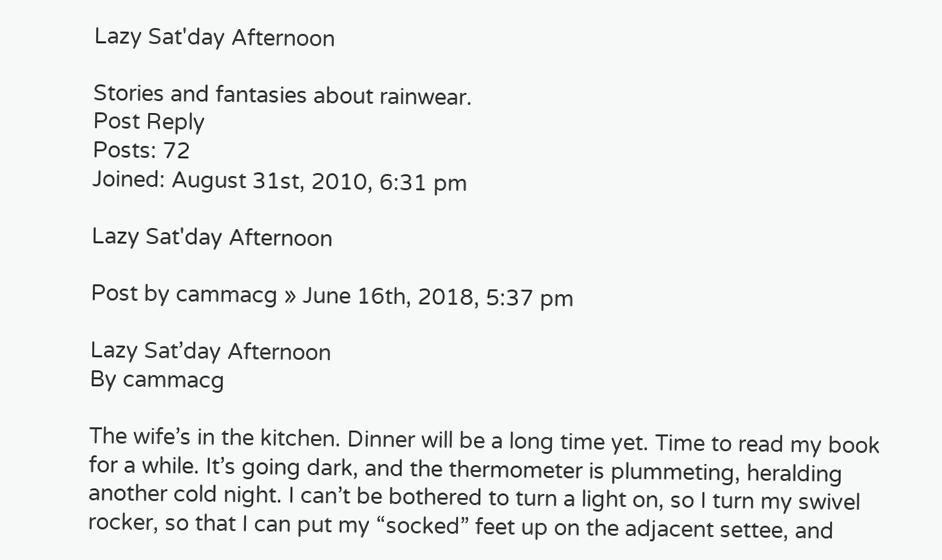Lazy Sat'day Afternoon

Stories and fantasies about rainwear.
Post Reply
Posts: 72
Joined: August 31st, 2010, 6:31 pm

Lazy Sat'day Afternoon

Post by cammacg » June 16th, 2018, 5:37 pm

Lazy Sat’day Afternoon
By cammacg

The wife’s in the kitchen. Dinner will be a long time yet. Time to read my book for a while. It’s going dark, and the thermometer is plummeting, heralding another cold night. I can’t be bothered to turn a light on, so I turn my swivel rocker, so that I can put my “socked” feet up on the adjacent settee, and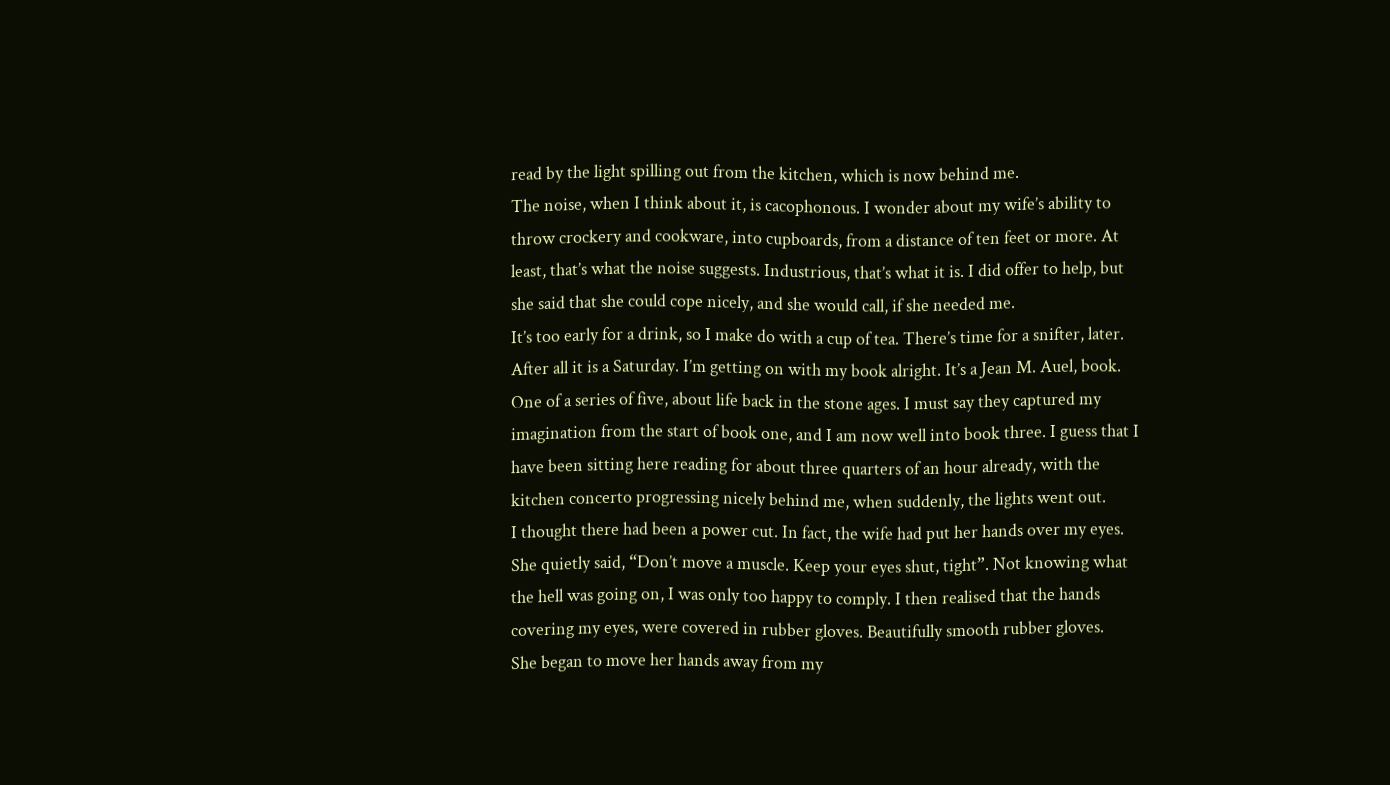read by the light spilling out from the kitchen, which is now behind me.
The noise, when I think about it, is cacophonous. I wonder about my wife’s ability to throw crockery and cookware, into cupboards, from a distance of ten feet or more. At least, that’s what the noise suggests. Industrious, that’s what it is. I did offer to help, but she said that she could cope nicely, and she would call, if she needed me.
It’s too early for a drink, so I make do with a cup of tea. There’s time for a snifter, later. After all it is a Saturday. I’m getting on with my book alright. It’s a Jean M. Auel, book. One of a series of five, about life back in the stone ages. I must say they captured my imagination from the start of book one, and I am now well into book three. I guess that I have been sitting here reading for about three quarters of an hour already, with the kitchen concerto progressing nicely behind me, when suddenly, the lights went out.
I thought there had been a power cut. In fact, the wife had put her hands over my eyes.
She quietly said, “Don’t move a muscle. Keep your eyes shut, tight”. Not knowing what the hell was going on, I was only too happy to comply. I then realised that the hands covering my eyes, were covered in rubber gloves. Beautifully smooth rubber gloves.
She began to move her hands away from my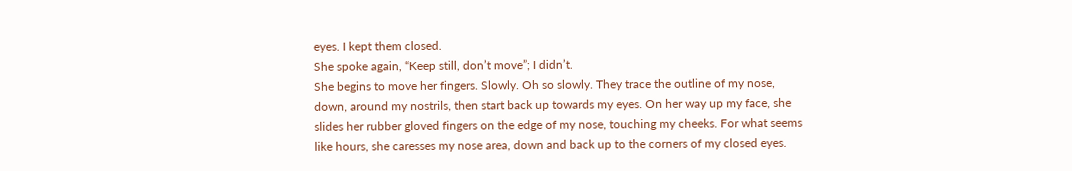eyes. I kept them closed.
She spoke again, “Keep still, don’t move”; I didn’t.
She begins to move her fingers. Slowly. Oh so slowly. They trace the outline of my nose, down, around my nostrils, then start back up towards my eyes. On her way up my face, she slides her rubber gloved fingers on the edge of my nose, touching my cheeks. For what seems like hours, she caresses my nose area, down and back up to the corners of my closed eyes.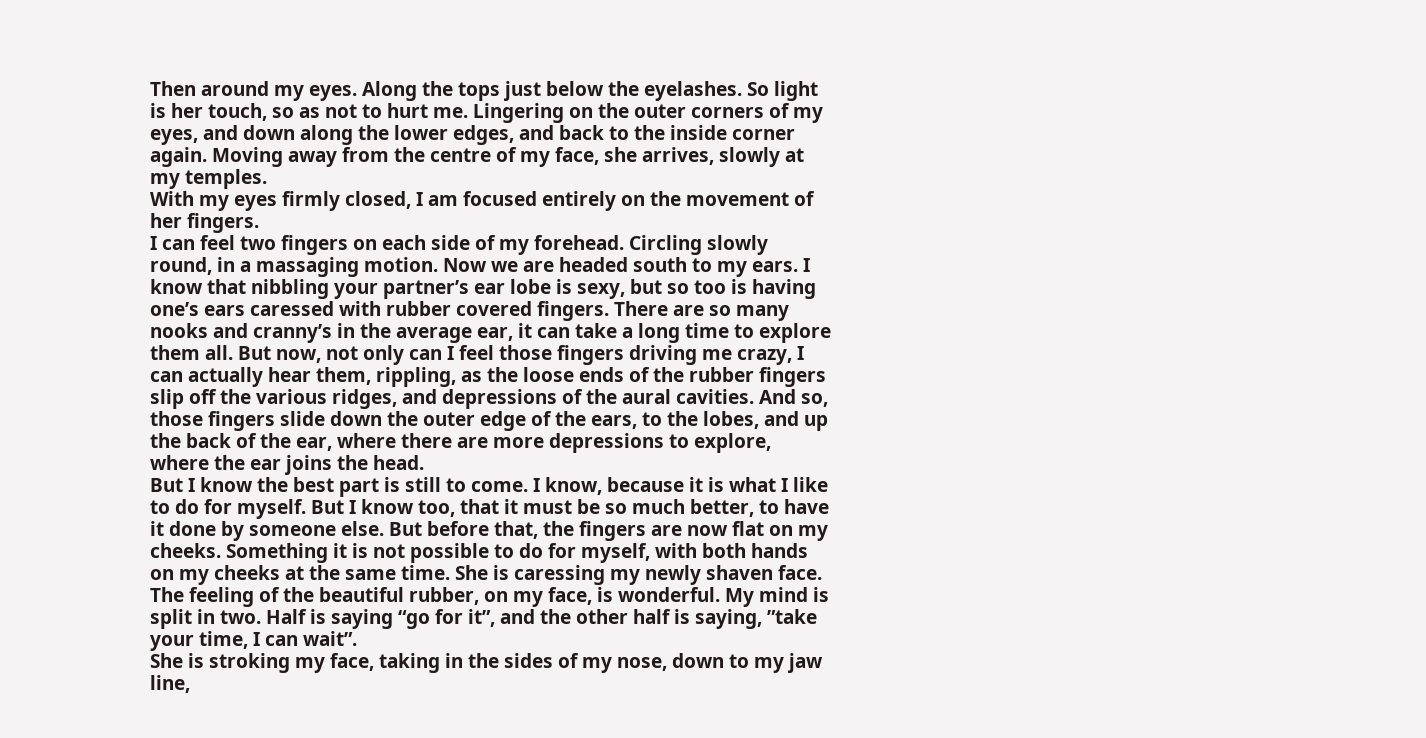Then around my eyes. Along the tops just below the eyelashes. So light is her touch, so as not to hurt me. Lingering on the outer corners of my eyes, and down along the lower edges, and back to the inside corner again. Moving away from the centre of my face, she arrives, slowly at my temples.
With my eyes firmly closed, I am focused entirely on the movement of her fingers.
I can feel two fingers on each side of my forehead. Circling slowly round, in a massaging motion. Now we are headed south to my ears. I know that nibbling your partner’s ear lobe is sexy, but so too is having one’s ears caressed with rubber covered fingers. There are so many nooks and cranny’s in the average ear, it can take a long time to explore them all. But now, not only can I feel those fingers driving me crazy, I can actually hear them, rippling, as the loose ends of the rubber fingers slip off the various ridges, and depressions of the aural cavities. And so, those fingers slide down the outer edge of the ears, to the lobes, and up the back of the ear, where there are more depressions to explore, where the ear joins the head.
But I know the best part is still to come. I know, because it is what I like to do for myself. But I know too, that it must be so much better, to have it done by someone else. But before that, the fingers are now flat on my cheeks. Something it is not possible to do for myself, with both hands on my cheeks at the same time. She is caressing my newly shaven face. The feeling of the beautiful rubber, on my face, is wonderful. My mind is split in two. Half is saying “go for it”, and the other half is saying, ”take your time, I can wait”.
She is stroking my face, taking in the sides of my nose, down to my jaw line,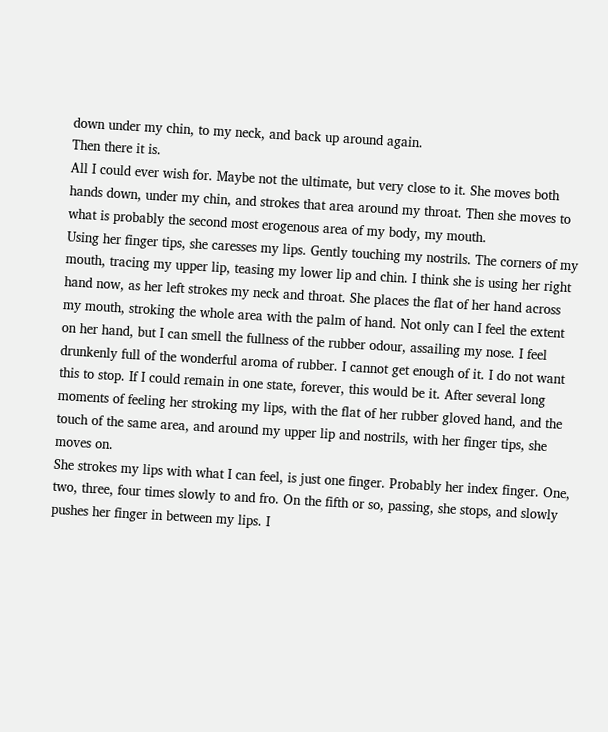down under my chin, to my neck, and back up around again.
Then there it is.
All I could ever wish for. Maybe not the ultimate, but very close to it. She moves both hands down, under my chin, and strokes that area around my throat. Then she moves to what is probably the second most erogenous area of my body, my mouth.
Using her finger tips, she caresses my lips. Gently touching my nostrils. The corners of my mouth, tracing my upper lip, teasing my lower lip and chin. I think she is using her right hand now, as her left strokes my neck and throat. She places the flat of her hand across my mouth, stroking the whole area with the palm of hand. Not only can I feel the extent on her hand, but I can smell the fullness of the rubber odour, assailing my nose. I feel drunkenly full of the wonderful aroma of rubber. I cannot get enough of it. I do not want this to stop. If I could remain in one state, forever, this would be it. After several long moments of feeling her stroking my lips, with the flat of her rubber gloved hand, and the touch of the same area, and around my upper lip and nostrils, with her finger tips, she moves on.
She strokes my lips with what I can feel, is just one finger. Probably her index finger. One, two, three, four times slowly to and fro. On the fifth or so, passing, she stops, and slowly pushes her finger in between my lips. I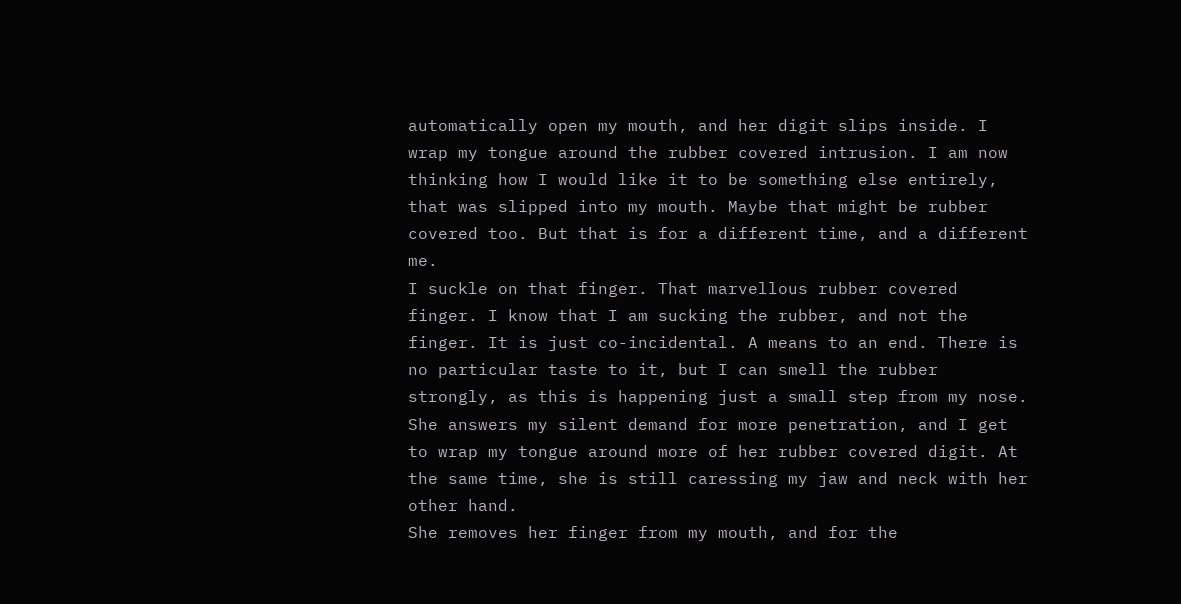automatically open my mouth, and her digit slips inside. I wrap my tongue around the rubber covered intrusion. I am now thinking how I would like it to be something else entirely, that was slipped into my mouth. Maybe that might be rubber covered too. But that is for a different time, and a different me.
I suckle on that finger. That marvellous rubber covered finger. I know that I am sucking the rubber, and not the finger. It is just co-incidental. A means to an end. There is no particular taste to it, but I can smell the rubber strongly, as this is happening just a small step from my nose. She answers my silent demand for more penetration, and I get to wrap my tongue around more of her rubber covered digit. At the same time, she is still caressing my jaw and neck with her other hand.
She removes her finger from my mouth, and for the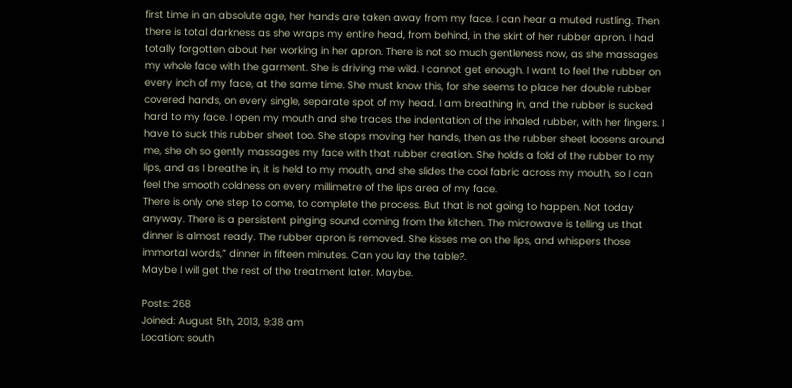first time in an absolute age, her hands are taken away from my face. I can hear a muted rustling. Then there is total darkness as she wraps my entire head, from behind, in the skirt of her rubber apron. I had totally forgotten about her working in her apron. There is not so much gentleness now, as she massages my whole face with the garment. She is driving me wild. I cannot get enough. I want to feel the rubber on every inch of my face, at the same time. She must know this, for she seems to place her double rubber covered hands, on every single, separate spot of my head. I am breathing in, and the rubber is sucked hard to my face. I open my mouth and she traces the indentation of the inhaled rubber, with her fingers. I have to suck this rubber sheet too. She stops moving her hands, then as the rubber sheet loosens around me, she oh so gently massages my face with that rubber creation. She holds a fold of the rubber to my lips, and as I breathe in, it is held to my mouth, and she slides the cool fabric across my mouth, so I can feel the smooth coldness on every millimetre of the lips area of my face.
There is only one step to come, to complete the process. But that is not going to happen. Not today anyway. There is a persistent pinging sound coming from the kitchen. The microwave is telling us that dinner is almost ready. The rubber apron is removed. She kisses me on the lips, and whispers those immortal words,” dinner in fifteen minutes. Can you lay the table?.
Maybe I will get the rest of the treatment later. Maybe.

Posts: 268
Joined: August 5th, 2013, 9:38 am
Location: south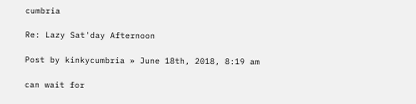cumbria

Re: Lazy Sat'day Afternoon

Post by kinkycumbria » June 18th, 2018, 8:19 am

can wait for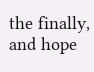the finally, and hope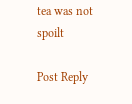tea was not spoilt

Post Reply